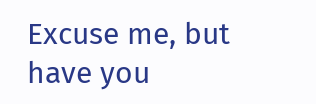Excuse me, but have you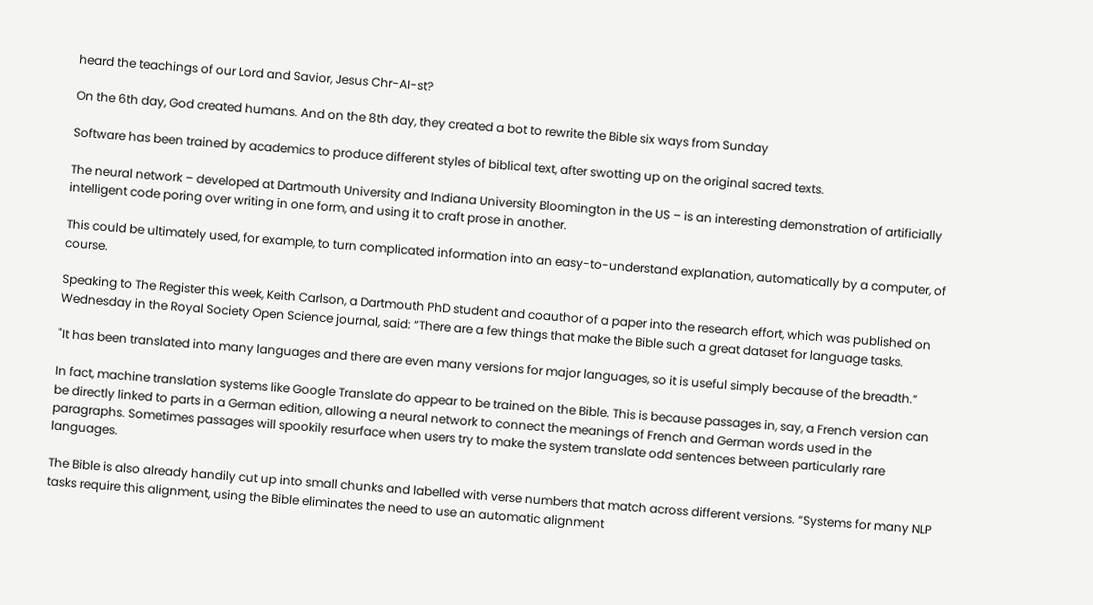heard the teachings of our Lord and Savior, Jesus Chr-AI-st?

On the 6th day, God created humans. And on the 8th day, they created a bot to rewrite the Bible six ways from Sunday

Software has been trained by academics to produce different styles of biblical text, after swotting up on the original sacred texts.

The neural network – developed at Dartmouth University and Indiana University Bloomington in the US – is an interesting demonstration of artificially intelligent code poring over writing in one form, and using it to craft prose in another.

This could be ultimately used, for example, to turn complicated information into an easy-to-understand explanation, automatically by a computer, of course.

Speaking to The Register this week, Keith Carlson, a Dartmouth PhD student and coauthor of a paper into the research effort, which was published on Wednesday in the Royal Society Open Science journal, said: “There are a few things that make the Bible such a great dataset for language tasks.

"It has been translated into many languages and there are even many versions for major languages, so it is useful simply because of the breadth.”

In fact, machine translation systems like Google Translate do appear to be trained on the Bible. This is because passages in, say, a French version can be directly linked to parts in a German edition, allowing a neural network to connect the meanings of French and German words used in the paragraphs. Sometimes passages will spookily resurface when users try to make the system translate odd sentences between particularly rare languages.

The Bible is also already handily cut up into small chunks and labelled with verse numbers that match across different versions. “Systems for many NLP tasks require this alignment, using the Bible eliminates the need to use an automatic alignment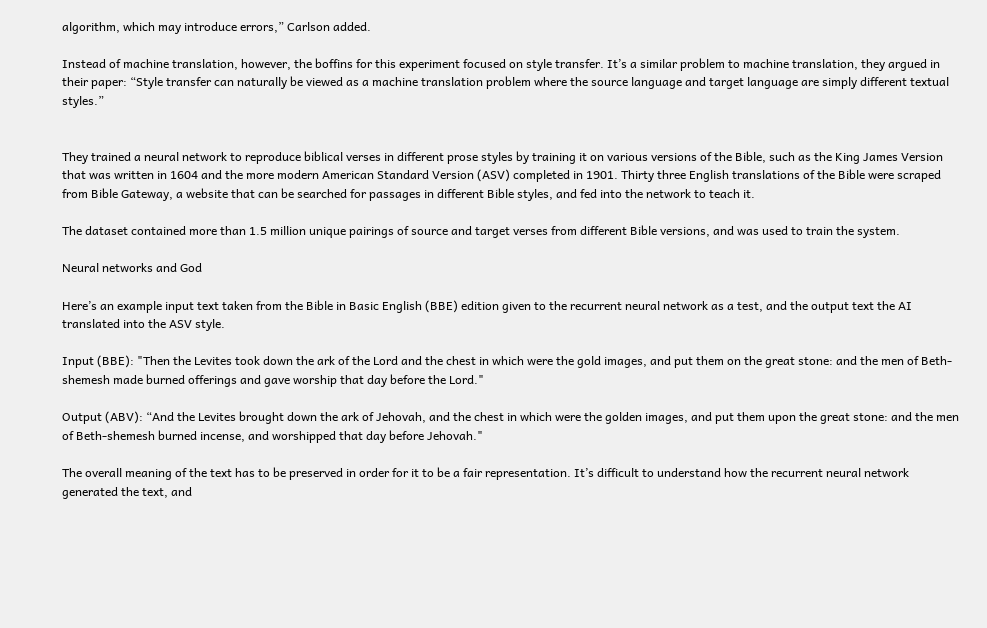algorithm, which may introduce errors,” Carlson added.

Instead of machine translation, however, the boffins for this experiment focused on style transfer. It’s a similar problem to machine translation, they argued in their paper: “Style transfer can naturally be viewed as a machine translation problem where the source language and target language are simply different textual styles.”


They trained a neural network to reproduce biblical verses in different prose styles by training it on various versions of the Bible, such as the King James Version that was written in 1604 and the more modern American Standard Version (ASV) completed in 1901. Thirty three English translations of the Bible were scraped from Bible Gateway, a website that can be searched for passages in different Bible styles, and fed into the network to teach it.

The dataset contained more than 1.5 million unique pairings of source and target verses from different Bible versions, and was used to train the system.

Neural networks and God

Here’s an example input text taken from the Bible in Basic English (BBE) edition given to the recurrent neural network as a test, and the output text the AI translated into the ASV style.

Input (BBE): "Then the Levites took down the ark of the Lord and the chest in which were the gold images, and put them on the great stone: and the men of Beth-shemesh made burned offerings and gave worship that day before the Lord."

Output (ABV): “And the Levites brought down the ark of Jehovah, and the chest in which were the golden images, and put them upon the great stone: and the men of Beth-shemesh burned incense, and worshipped that day before Jehovah."

The overall meaning of the text has to be preserved in order for it to be a fair representation. It’s difficult to understand how the recurrent neural network generated the text, and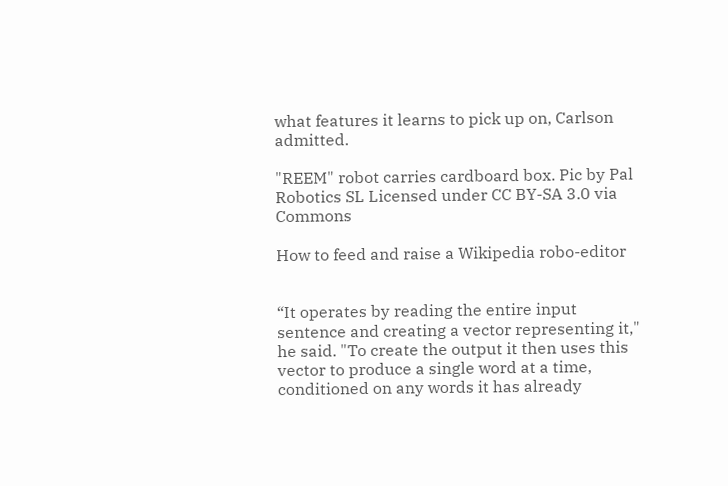what features it learns to pick up on, Carlson admitted.

"REEM" robot carries cardboard box. Pic by Pal Robotics SL Licensed under CC BY-SA 3.0 via Commons

How to feed and raise a Wikipedia robo-editor


“It operates by reading the entire input sentence and creating a vector representing it," he said. "To create the output it then uses this vector to produce a single word at a time, conditioned on any words it has already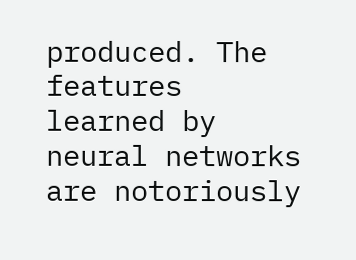produced. The features learned by neural networks are notoriously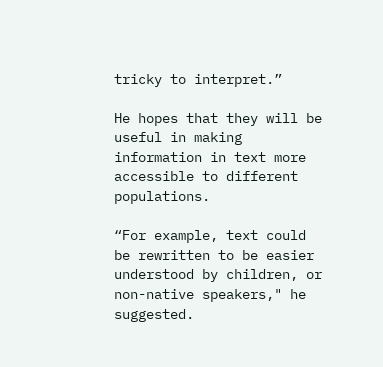tricky to interpret.”

He hopes that they will be useful in making information in text more accessible to different populations.

“For example, text could be rewritten to be easier understood by children, or non-native speakers," he suggested.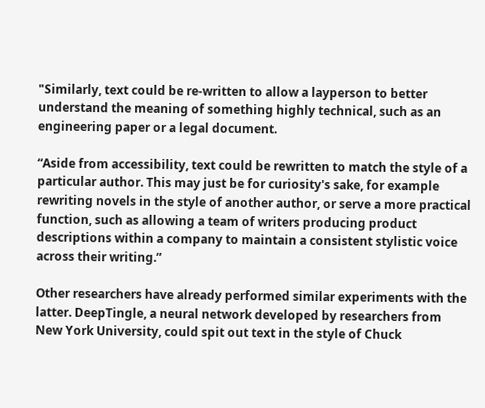"Similarly, text could be re-written to allow a layperson to better understand the meaning of something highly technical, such as an engineering paper or a legal document.

“Aside from accessibility, text could be rewritten to match the style of a particular author. This may just be for curiosity's sake, for example rewriting novels in the style of another author, or serve a more practical function, such as allowing a team of writers producing product descriptions within a company to maintain a consistent stylistic voice across their writing.”

Other researchers have already performed similar experiments with the latter. DeepTingle, a neural network developed by researchers from New York University, could spit out text in the style of Chuck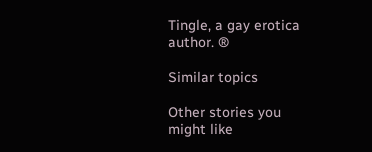Tingle, a gay erotica author. ®

Similar topics

Other stories you might like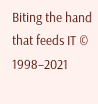Biting the hand that feeds IT © 1998–2021